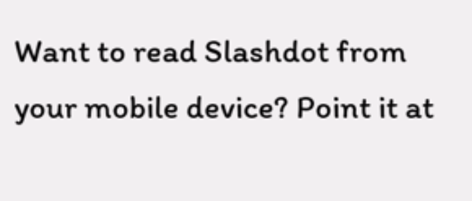Want to read Slashdot from your mobile device? Point it at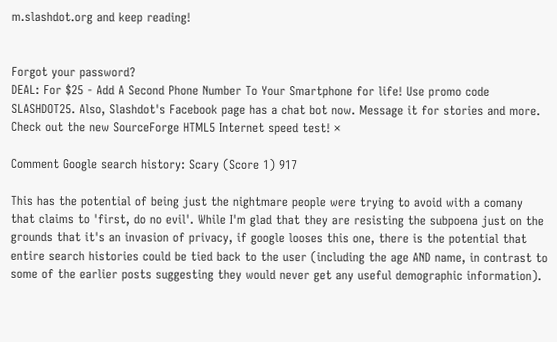m.slashdot.org and keep reading!


Forgot your password?
DEAL: For $25 - Add A Second Phone Number To Your Smartphone for life! Use promo code SLASHDOT25. Also, Slashdot's Facebook page has a chat bot now. Message it for stories and more. Check out the new SourceForge HTML5 Internet speed test! ×

Comment Google search history: Scary (Score 1) 917

This has the potential of being just the nightmare people were trying to avoid with a comany that claims to 'first, do no evil'. While I'm glad that they are resisting the subpoena just on the grounds that it's an invasion of privacy, if google looses this one, there is the potential that entire search histories could be tied back to the user (including the age AND name, in contrast to some of the earlier posts suggesting they would never get any useful demographic information).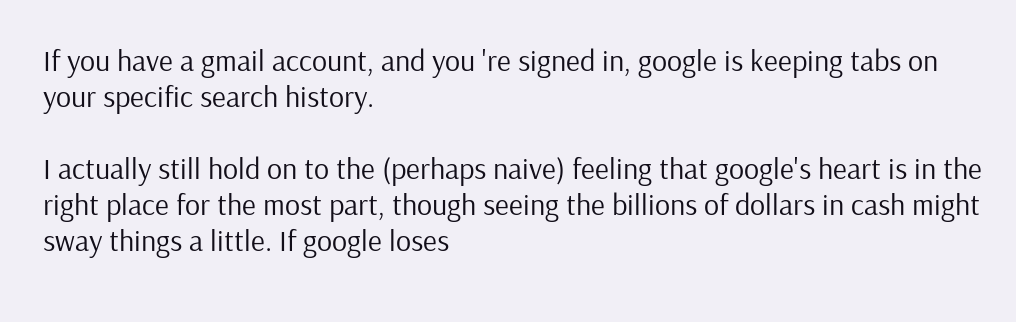If you have a gmail account, and you 're signed in, google is keeping tabs on your specific search history.

I actually still hold on to the (perhaps naive) feeling that google's heart is in the right place for the most part, though seeing the billions of dollars in cash might sway things a little. If google loses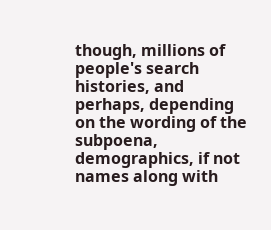though, millions of people's search histories, and perhaps, depending on the wording of the subpoena, demographics, if not names along with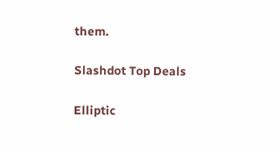them.

Slashdot Top Deals

Elliptic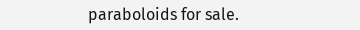paraboloids for sale.